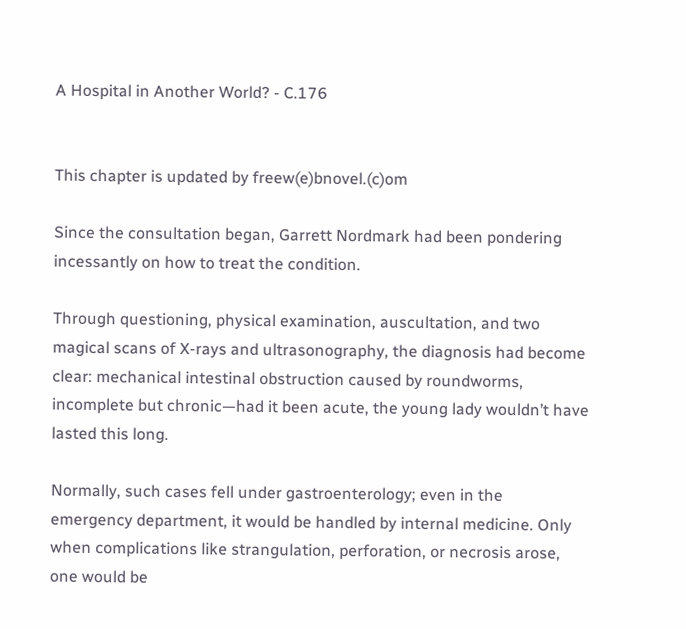A Hospital in Another World? - C.176


This chapter is updated by freew(e)bnovel.(c)om

Since the consultation began, Garrett Nordmark had been pondering incessantly on how to treat the condition.

Through questioning, physical examination, auscultation, and two magical scans of X-rays and ultrasonography, the diagnosis had become clear: mechanical intestinal obstruction caused by roundworms, incomplete but chronic—had it been acute, the young lady wouldn’t have lasted this long.

Normally, such cases fell under gastroenterology; even in the emergency department, it would be handled by internal medicine. Only when complications like strangulation, perforation, or necrosis arose, one would be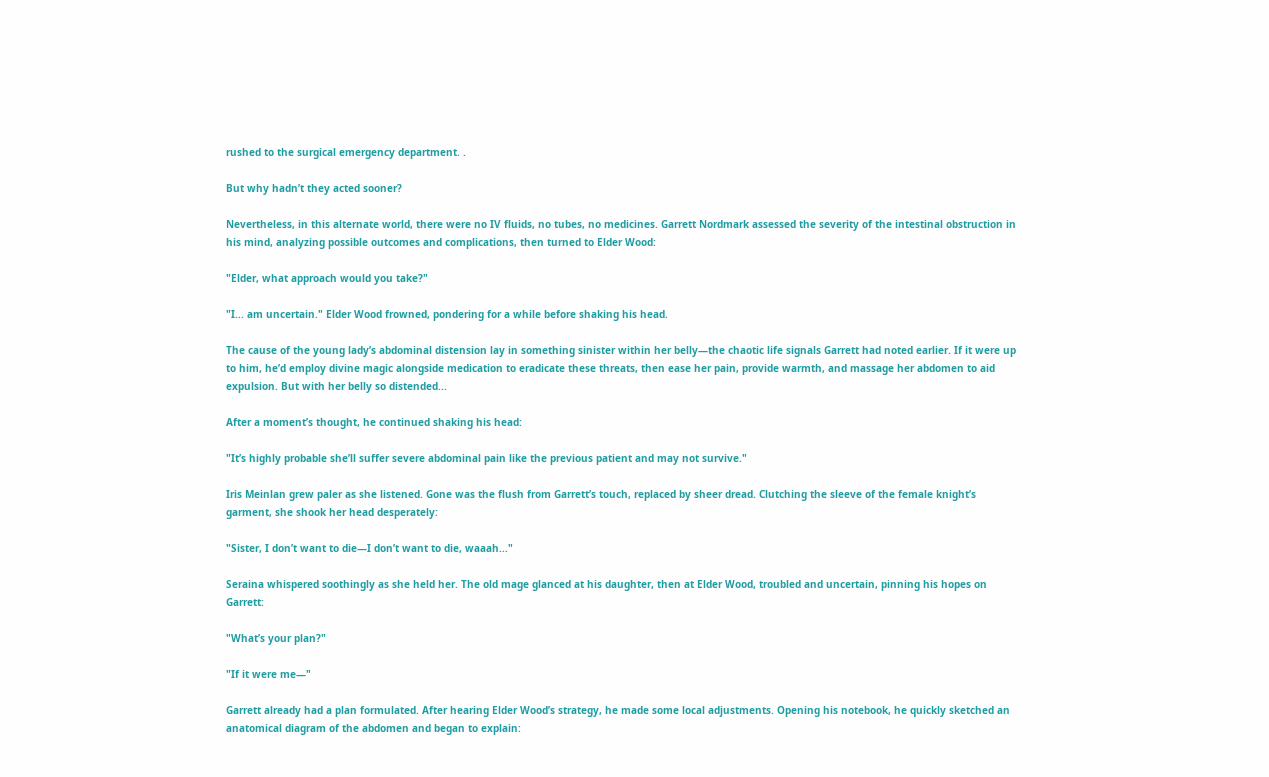rushed to the surgical emergency department. .

But why hadn’t they acted sooner?

Nevertheless, in this alternate world, there were no IV fluids, no tubes, no medicines. Garrett Nordmark assessed the severity of the intestinal obstruction in his mind, analyzing possible outcomes and complications, then turned to Elder Wood:

"Elder, what approach would you take?"

"I... am uncertain." Elder Wood frowned, pondering for a while before shaking his head.

The cause of the young lady’s abdominal distension lay in something sinister within her belly—the chaotic life signals Garrett had noted earlier. If it were up to him, he’d employ divine magic alongside medication to eradicate these threats, then ease her pain, provide warmth, and massage her abdomen to aid expulsion. But with her belly so distended...

After a moment’s thought, he continued shaking his head:

"It’s highly probable she’ll suffer severe abdominal pain like the previous patient and may not survive."

Iris Meinlan grew paler as she listened. Gone was the flush from Garrett’s touch, replaced by sheer dread. Clutching the sleeve of the female knight’s garment, she shook her head desperately:

"Sister, I don’t want to die—I don’t want to die, waaah..."

Seraina whispered soothingly as she held her. The old mage glanced at his daughter, then at Elder Wood, troubled and uncertain, pinning his hopes on Garrett:

"What’s your plan?"

"If it were me—"

Garrett already had a plan formulated. After hearing Elder Wood’s strategy, he made some local adjustments. Opening his notebook, he quickly sketched an anatomical diagram of the abdomen and began to explain: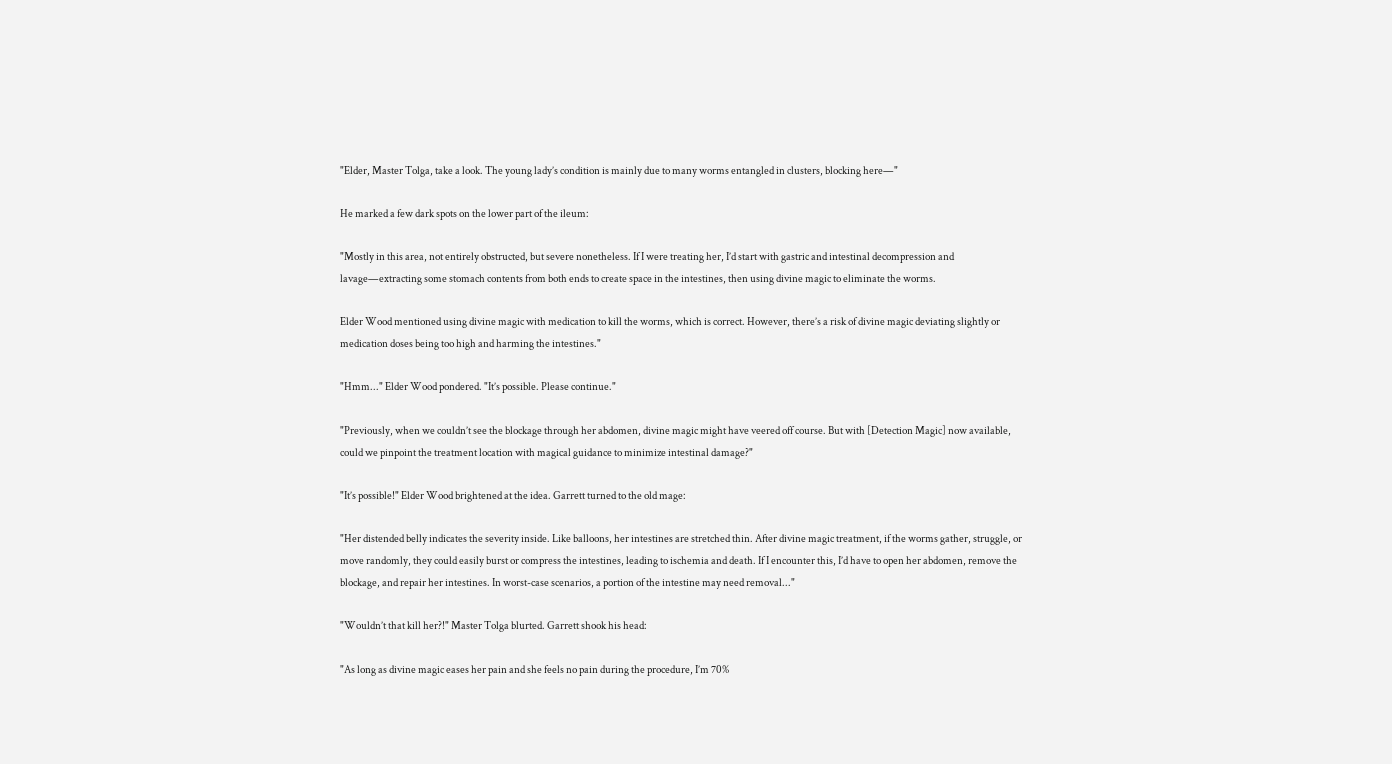"Elder, Master Tolga, take a look. The young lady’s condition is mainly due to many worms entangled in clusters, blocking here—"

He marked a few dark spots on the lower part of the ileum:

"Mostly in this area, not entirely obstructed, but severe nonetheless. If I were treating her, I’d start with gastric and intestinal decompression and lavage—extracting some stomach contents from both ends to create space in the intestines, then using divine magic to eliminate the worms.

Elder Wood mentioned using divine magic with medication to kill the worms, which is correct. However, there’s a risk of divine magic deviating slightly or medication doses being too high and harming the intestines."

"Hmm..." Elder Wood pondered. "It’s possible. Please continue."

"Previously, when we couldn’t see the blockage through her abdomen, divine magic might have veered off course. But with [Detection Magic] now available, could we pinpoint the treatment location with magical guidance to minimize intestinal damage?"

"It’s possible!" Elder Wood brightened at the idea. Garrett turned to the old mage:

"Her distended belly indicates the severity inside. Like balloons, her intestines are stretched thin. After divine magic treatment, if the worms gather, struggle, or move randomly, they could easily burst or compress the intestines, leading to ischemia and death. If I encounter this, I’d have to open her abdomen, remove the blockage, and repair her intestines. In worst-case scenarios, a portion of the intestine may need removal..."

"Wouldn’t that kill her?!" Master Tolga blurted. Garrett shook his head:

"As long as divine magic eases her pain and she feels no pain during the procedure, I’m 70%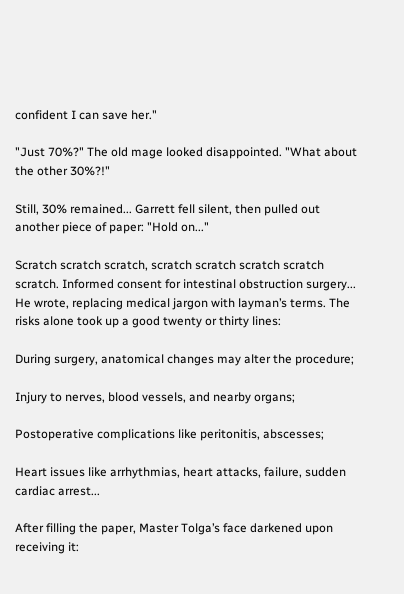confident I can save her."

"Just 70%?" The old mage looked disappointed. "What about the other 30%?!"

Still, 30% remained... Garrett fell silent, then pulled out another piece of paper: "Hold on..."

Scratch scratch scratch, scratch scratch scratch scratch scratch. Informed consent for intestinal obstruction surgery... He wrote, replacing medical jargon with layman’s terms. The risks alone took up a good twenty or thirty lines:

During surgery, anatomical changes may alter the procedure;

Injury to nerves, blood vessels, and nearby organs;

Postoperative complications like peritonitis, abscesses;

Heart issues like arrhythmias, heart attacks, failure, sudden cardiac arrest...

After filling the paper, Master Tolga’s face darkened upon receiving it: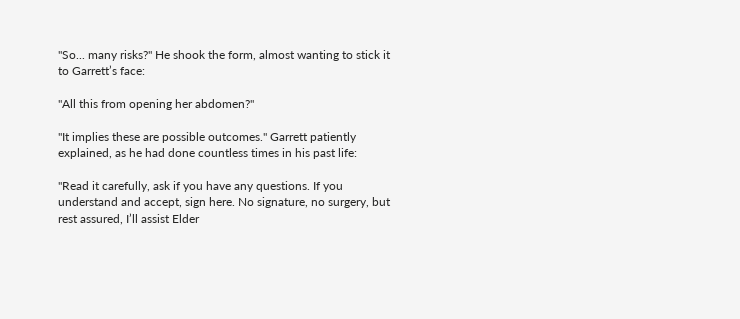"So... many risks?" He shook the form, almost wanting to stick it to Garrett’s face:

"All this from opening her abdomen?"

"It implies these are possible outcomes." Garrett patiently explained, as he had done countless times in his past life:

"Read it carefully, ask if you have any questions. If you understand and accept, sign here. No signature, no surgery, but rest assured, I’ll assist Elder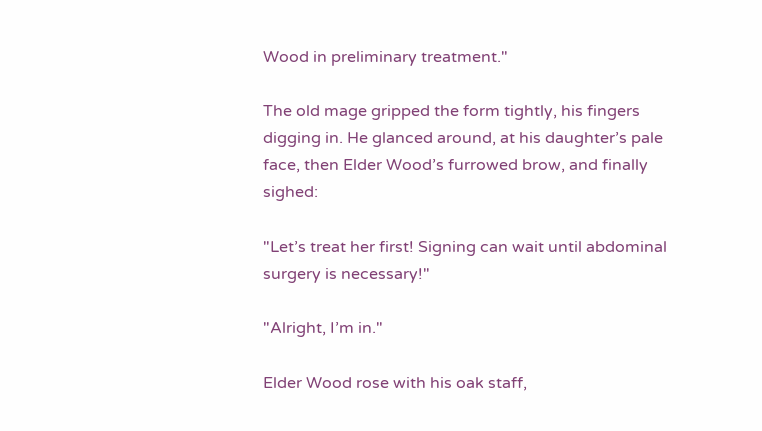Wood in preliminary treatment."

The old mage gripped the form tightly, his fingers digging in. He glanced around, at his daughter’s pale face, then Elder Wood’s furrowed brow, and finally sighed:

"Let’s treat her first! Signing can wait until abdominal surgery is necessary!"

"Alright, I’m in."

Elder Wood rose with his oak staff,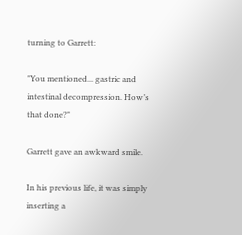turning to Garrett:

"You mentioned... gastric and intestinal decompression. How’s that done?"

Garrett gave an awkward smile.

In his previous life, it was simply inserting a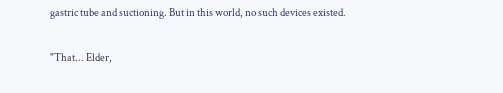gastric tube and suctioning. But in this world, no such devices existed.

"That... Elder,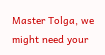Master Tolga, we might need your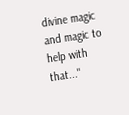divine magic and magic to help with that..."